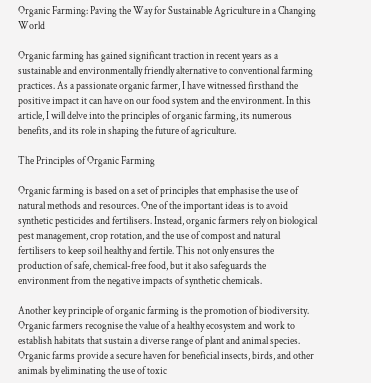Organic Farming: Paving the Way for Sustainable Agriculture in a Changing World

Organic farming has gained significant traction in recent years as a sustainable and environmentally friendly alternative to conventional farming practices. As a passionate organic farmer, I have witnessed firsthand the positive impact it can have on our food system and the environment. In this article, I will delve into the principles of organic farming, its numerous benefits, and its role in shaping the future of agriculture.

The Principles of Organic Farming

Organic farming is based on a set of principles that emphasise the use of natural methods and resources. One of the important ideas is to avoid synthetic pesticides and fertilisers. Instead, organic farmers rely on biological pest management, crop rotation, and the use of compost and natural fertilisers to keep soil healthy and fertile. This not only ensures the production of safe, chemical-free food, but it also safeguards the environment from the negative impacts of synthetic chemicals.

Another key principle of organic farming is the promotion of biodiversity. Organic farmers recognise the value of a healthy ecosystem and work to establish habitats that sustain a diverse range of plant and animal species. Organic farms provide a secure haven for beneficial insects, birds, and other animals by eliminating the use of toxic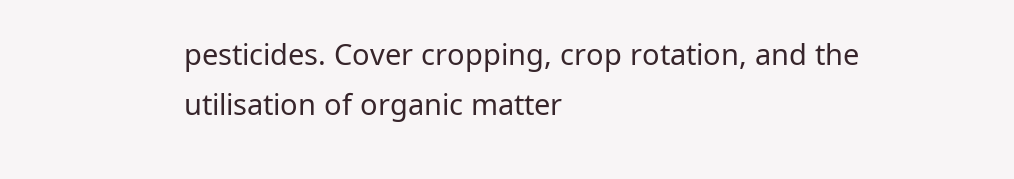pesticides. Cover cropping, crop rotation, and the utilisation of organic matter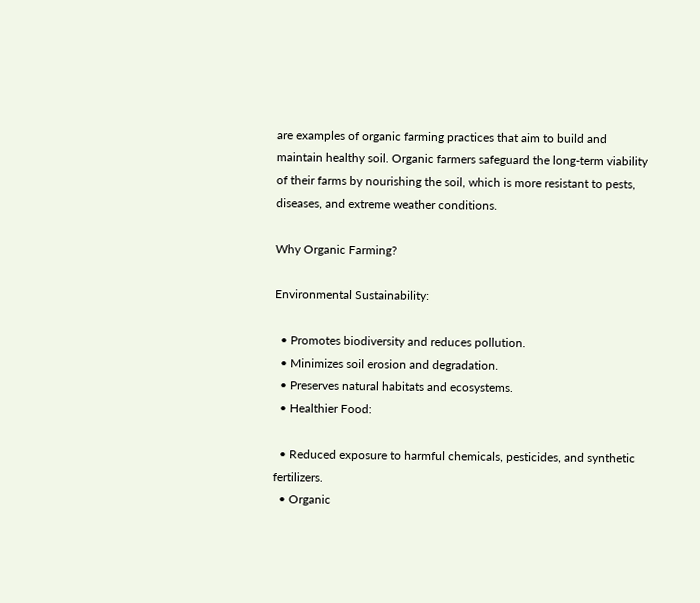are examples of organic farming practices that aim to build and maintain healthy soil. Organic farmers safeguard the long-term viability of their farms by nourishing the soil, which is more resistant to pests, diseases, and extreme weather conditions.

Why Organic Farming?

Environmental Sustainability:

  • Promotes biodiversity and reduces pollution.
  • Minimizes soil erosion and degradation.
  • Preserves natural habitats and ecosystems.
  • Healthier Food:

  • Reduced exposure to harmful chemicals, pesticides, and synthetic fertilizers.
  • Organic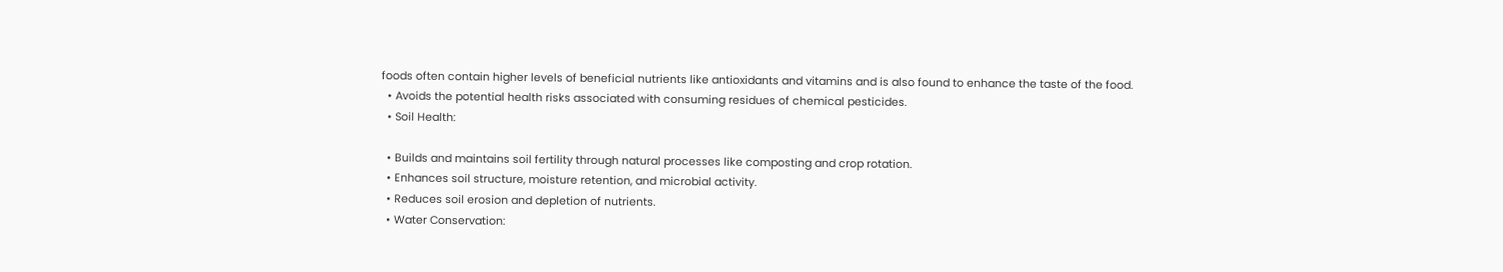foods often contain higher levels of beneficial nutrients like antioxidants and vitamins and is also found to enhance the taste of the food.
  • Avoids the potential health risks associated with consuming residues of chemical pesticides.
  • Soil Health:

  • Builds and maintains soil fertility through natural processes like composting and crop rotation.
  • Enhances soil structure, moisture retention, and microbial activity.
  • Reduces soil erosion and depletion of nutrients.
  • Water Conservation: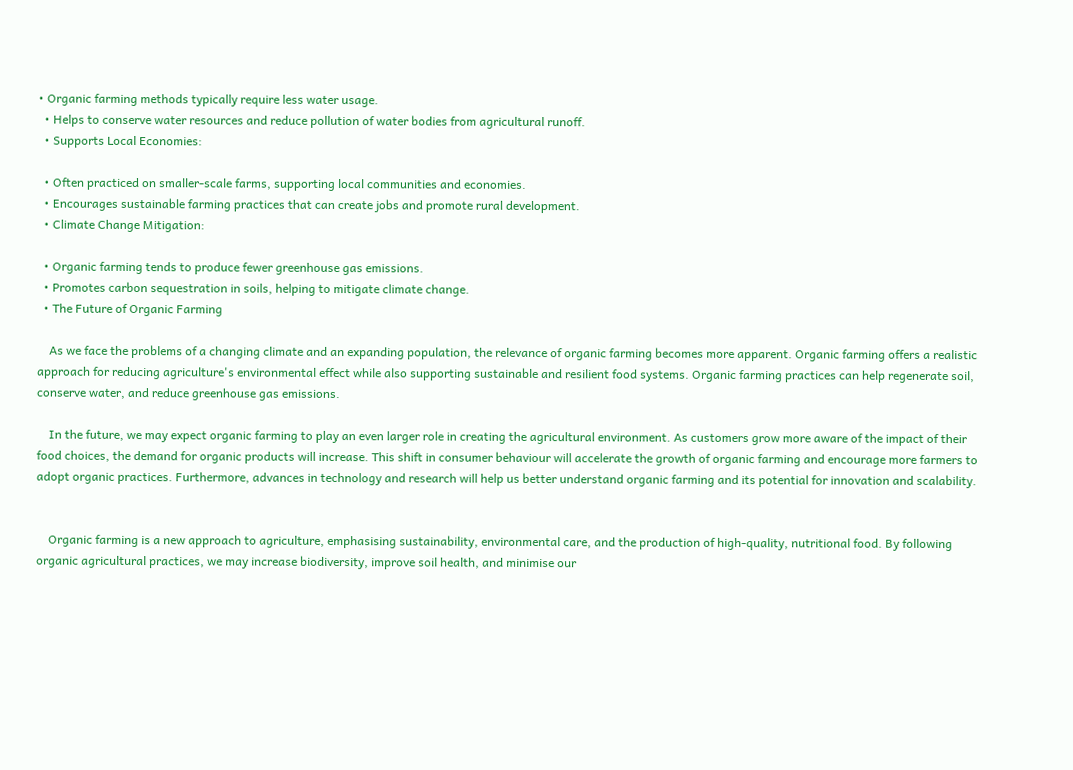• Organic farming methods typically require less water usage.
  • Helps to conserve water resources and reduce pollution of water bodies from agricultural runoff.
  • Supports Local Economies:

  • Often practiced on smaller-scale farms, supporting local communities and economies.
  • Encourages sustainable farming practices that can create jobs and promote rural development.
  • Climate Change Mitigation:

  • Organic farming tends to produce fewer greenhouse gas emissions.
  • Promotes carbon sequestration in soils, helping to mitigate climate change.
  • The Future of Organic Farming

    As we face the problems of a changing climate and an expanding population, the relevance of organic farming becomes more apparent. Organic farming offers a realistic approach for reducing agriculture's environmental effect while also supporting sustainable and resilient food systems. Organic farming practices can help regenerate soil, conserve water, and reduce greenhouse gas emissions.

    In the future, we may expect organic farming to play an even larger role in creating the agricultural environment. As customers grow more aware of the impact of their food choices, the demand for organic products will increase. This shift in consumer behaviour will accelerate the growth of organic farming and encourage more farmers to adopt organic practices. Furthermore, advances in technology and research will help us better understand organic farming and its potential for innovation and scalability.


    Organic farming is a new approach to agriculture, emphasising sustainability, environmental care, and the production of high-quality, nutritional food. By following organic agricultural practices, we may increase biodiversity, improve soil health, and minimise our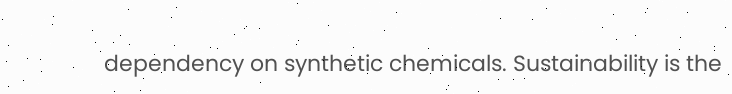dependency on synthetic chemicals. Sustainability is the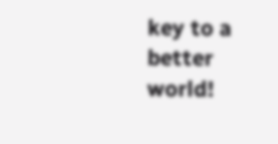key to a better world!